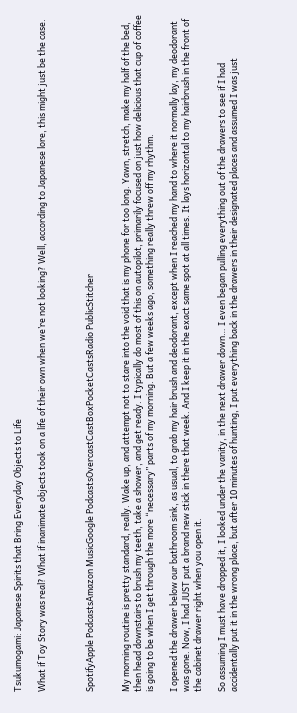Tsukumogami: Japanese Spirits that Bring Everyday Objects to Life

What if Toy Story was real? What if inanimate objects took on a life of their own when we’re not looking? Well, according to Japanese lore, this might just be the case.



SpotifyApple PodcastsAmazon MusicGoogle PodcastsOvercastCastBoxPocketCastsRadio PublicStitcher


My morning routine is pretty standard, really. Wake up, and attempt not to stare into the void that is my phone for too long. Yawn, stretch, make my half of the bed, then head downstairs to brush my teeth, take a shower, and get ready. I typically do most of this on autopilot, primarily focused on just how delicious that cup of coffee is going to be when I get through the more “necessary” parts of my morning. But a few weeks ago, something really threw off my rhythm.

I opened the drawer below our bathroom sink, as usual, to grab my hair brush and deodorant, except when I reached my hand to where it normally lay, my deodorant was gone. Now, I had JUST put a brand new stick in there that week. And I keep it in the exact same spot at all times. It lays horizontal to my hairbrush in the front of the cabinet drawer right when you open it.

So assuming I must have dropped it, I looked under the vanity, in the next drawer down… I even began pulling everything out of the drawers to see if I had accidentally put it in the wrong place, but after 10 minutes of hunting, I put everything back in the drawers in their designated places and assumed I was just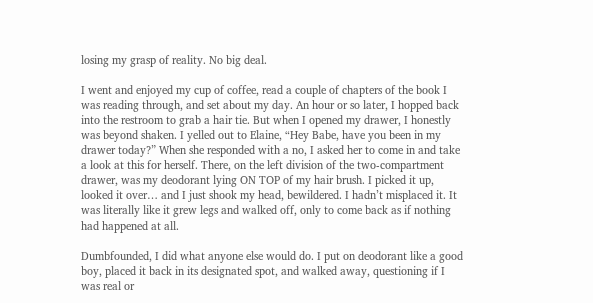losing my grasp of reality. No big deal.

I went and enjoyed my cup of coffee, read a couple of chapters of the book I was reading through, and set about my day. An hour or so later, I hopped back into the restroom to grab a hair tie. But when I opened my drawer, I honestly was beyond shaken. I yelled out to Elaine, “Hey Babe, have you been in my drawer today?” When she responded with a no, I asked her to come in and take a look at this for herself. There, on the left division of the two-compartment drawer, was my deodorant lying ON TOP of my hair brush. I picked it up, looked it over… and I just shook my head, bewildered. I hadn’t misplaced it. It was literally like it grew legs and walked off, only to come back as if nothing had happened at all.

Dumbfounded, I did what anyone else would do. I put on deodorant like a good boy, placed it back in its designated spot, and walked away, questioning if I was real or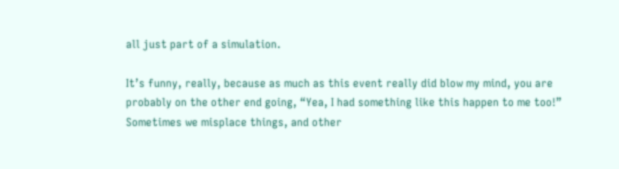all just part of a simulation.

It’s funny, really, because as much as this event really did blow my mind, you are probably on the other end going, “Yea, I had something like this happen to me too!” Sometimes we misplace things, and other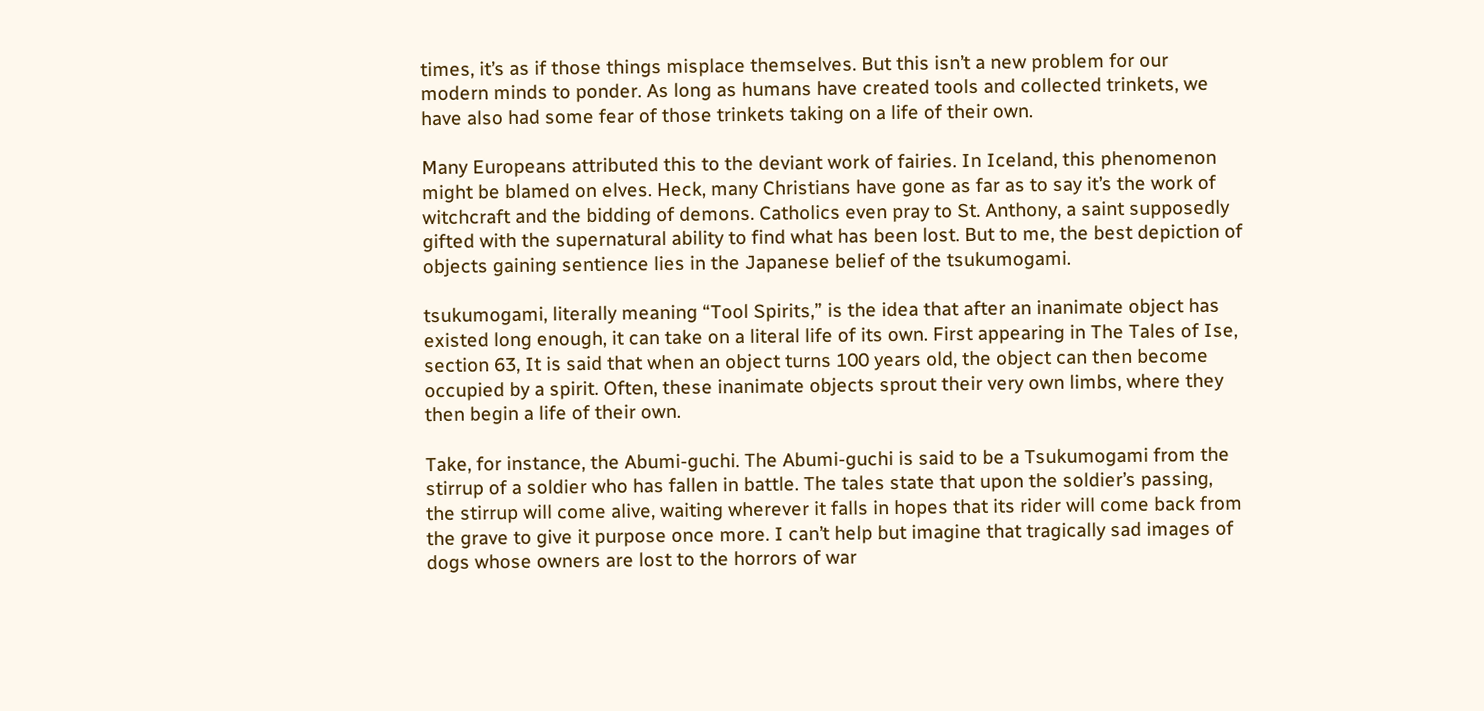times, it’s as if those things misplace themselves. But this isn’t a new problem for our modern minds to ponder. As long as humans have created tools and collected trinkets, we have also had some fear of those trinkets taking on a life of their own.

Many Europeans attributed this to the deviant work of fairies. In Iceland, this phenomenon might be blamed on elves. Heck, many Christians have gone as far as to say it’s the work of witchcraft and the bidding of demons. Catholics even pray to St. Anthony, a saint supposedly gifted with the supernatural ability to find what has been lost. But to me, the best depiction of objects gaining sentience lies in the Japanese belief of the tsukumogami.

tsukumogami, literally meaning “Tool Spirits,” is the idea that after an inanimate object has existed long enough, it can take on a literal life of its own. First appearing in The Tales of Ise, section 63, It is said that when an object turns 100 years old, the object can then become occupied by a spirit. Often, these inanimate objects sprout their very own limbs, where they then begin a life of their own.

Take, for instance, the Abumi-guchi. The Abumi-guchi is said to be a Tsukumogami from the stirrup of a soldier who has fallen in battle. The tales state that upon the soldier’s passing, the stirrup will come alive, waiting wherever it falls in hopes that its rider will come back from the grave to give it purpose once more. I can’t help but imagine that tragically sad images of dogs whose owners are lost to the horrors of war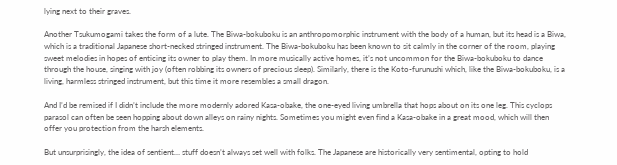lying next to their graves.

Another Tsukumogami takes the form of a lute. The Biwa-bokuboku is an anthropomorphic instrument with the body of a human, but its head is a Biwa, which is a traditional Japanese short-necked stringed instrument. The Biwa-bokuboku has been known to sit calmly in the corner of the room, playing sweet melodies in hopes of enticing its owner to play them. In more musically active homes, it’s not uncommon for the Biwa-bokuboku to dance through the house, singing with joy (often robbing its owners of precious sleep). Similarly, there is the Koto-furunushi which, like the Biwa-bokuboku, is a living, harmless stringed instrument, but this time it more resembles a small dragon.

And I’d be remised if I didn’t include the more modernly adored Kasa-obake, the one-eyed living umbrella that hops about on its one leg. This cyclops parasol can often be seen hopping about down alleys on rainy nights. Sometimes you might even find a Kasa-obake in a great mood, which will then offer you protection from the harsh elements.

But unsurprisingly, the idea of sentient… stuff doesn’t always set well with folks. The Japanese are historically very sentimental, opting to hold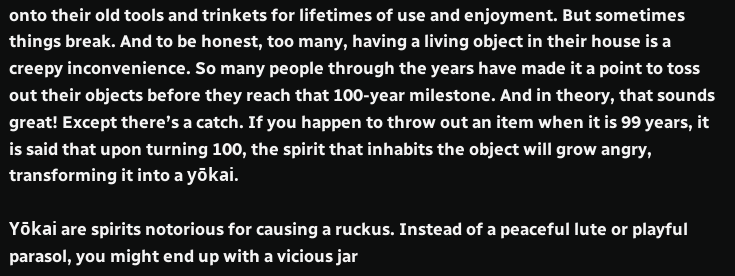onto their old tools and trinkets for lifetimes of use and enjoyment. But sometimes things break. And to be honest, too many, having a living object in their house is a creepy inconvenience. So many people through the years have made it a point to toss out their objects before they reach that 100-year milestone. And in theory, that sounds great! Except there’s a catch. If you happen to throw out an item when it is 99 years, it is said that upon turning 100, the spirit that inhabits the object will grow angry, transforming it into a yōkai.

Yōkai are spirits notorious for causing a ruckus. Instead of a peaceful lute or playful parasol, you might end up with a vicious jar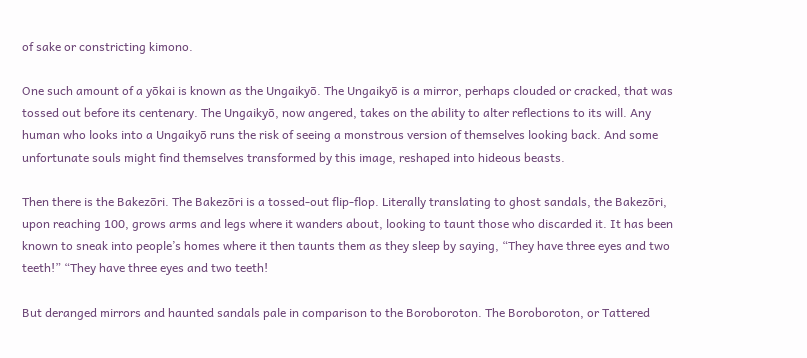of sake or constricting kimono.

One such amount of a yōkai is known as the Ungaikyō. The Ungaikyō is a mirror, perhaps clouded or cracked, that was tossed out before its centenary. The Ungaikyō, now angered, takes on the ability to alter reflections to its will. Any human who looks into a Ungaikyō runs the risk of seeing a monstrous version of themselves looking back. And some unfortunate souls might find themselves transformed by this image, reshaped into hideous beasts.

Then there is the Bakezōri. The Bakezōri is a tossed-out flip-flop. Literally translating to ghost sandals, the Bakezōri, upon reaching 100, grows arms and legs where it wanders about, looking to taunt those who discarded it. It has been known to sneak into people’s homes where it then taunts them as they sleep by saying, “They have three eyes and two teeth!” “They have three eyes and two teeth!

But deranged mirrors and haunted sandals pale in comparison to the Boroboroton. The Boroboroton, or Tattered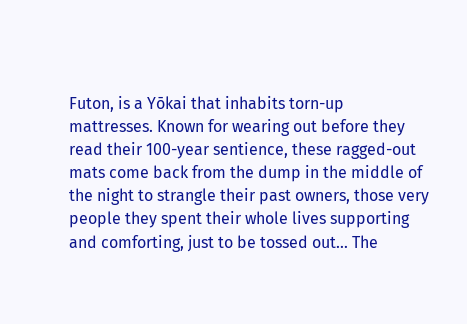Futon, is a Yōkai that inhabits torn-up mattresses. Known for wearing out before they read their 100-year sentience, these ragged-out mats come back from the dump in the middle of the night to strangle their past owners, those very people they spent their whole lives supporting and comforting, just to be tossed out… The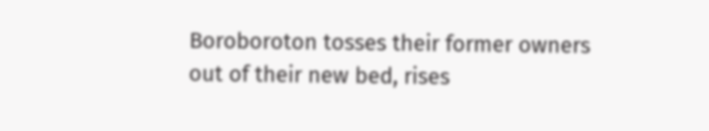Boroboroton tosses their former owners out of their new bed, rises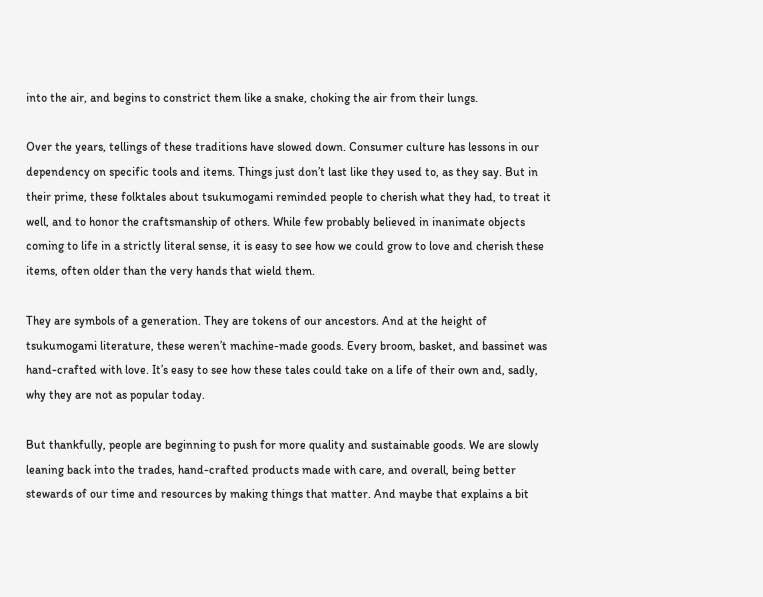into the air, and begins to constrict them like a snake, choking the air from their lungs.

Over the years, tellings of these traditions have slowed down. Consumer culture has lessons in our dependency on specific tools and items. Things just don’t last like they used to, as they say. But in their prime, these folktales about tsukumogami reminded people to cherish what they had, to treat it well, and to honor the craftsmanship of others. While few probably believed in inanimate objects coming to life in a strictly literal sense, it is easy to see how we could grow to love and cherish these items, often older than the very hands that wield them.

They are symbols of a generation. They are tokens of our ancestors. And at the height of tsukumogami literature, these weren’t machine-made goods. Every broom, basket, and bassinet was hand-crafted with love. It’s easy to see how these tales could take on a life of their own and, sadly, why they are not as popular today.

But thankfully, people are beginning to push for more quality and sustainable goods. We are slowly leaning back into the trades, hand-crafted products made with care, and overall, being better stewards of our time and resources by making things that matter. And maybe that explains a bit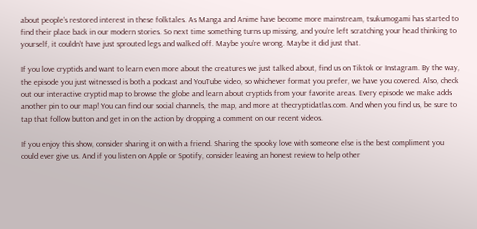about people’s restored interest in these folktales. As Manga and Anime have become more mainstream, tsukumogami has started to find their place back in our modern stories. So next time something turns up missing, and you’re left scratching your head thinking to yourself, it couldn’t have just sprouted legs and walked off. Maybe you’re wrong. Maybe it did just that.

If you love cryptids and want to learn even more about the creatures we just talked about, find us on Tiktok or Instagram. By the way, the episode you just witnessed is both a podcast and YouTube video, so whichever format you prefer, we have you covered. Also, check out our interactive cryptid map to browse the globe and learn about cryptids from your favorite areas. Every episode we make adds another pin to our map! You can find our social channels, the map, and more at thecryptidatlas.com. And when you find us, be sure to tap that follow button and get in on the action by dropping a comment on our recent videos.

If you enjoy this show, consider sharing it on with a friend. Sharing the spooky love with someone else is the best compliment you could ever give us. And if you listen on Apple or Spotify, consider leaving an honest review to help other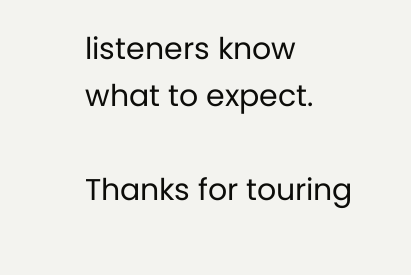listeners know what to expect.

Thanks for touring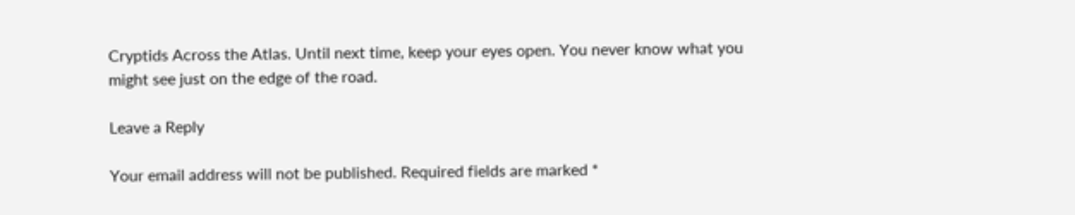Cryptids Across the Atlas. Until next time, keep your eyes open. You never know what you might see just on the edge of the road.

Leave a Reply

Your email address will not be published. Required fields are marked *